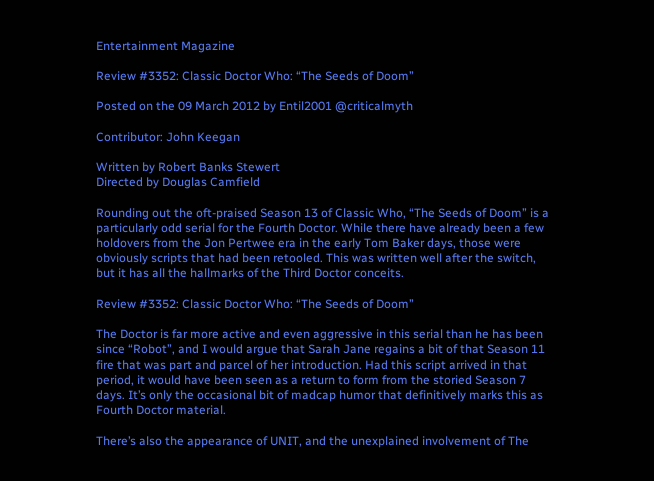Entertainment Magazine

Review #3352: Classic Doctor Who: “The Seeds of Doom”

Posted on the 09 March 2012 by Entil2001 @criticalmyth

Contributor: John Keegan

Written by Robert Banks Stewert
Directed by Douglas Camfield

Rounding out the oft-praised Season 13 of Classic Who, “The Seeds of Doom” is a particularly odd serial for the Fourth Doctor. While there have already been a few holdovers from the Jon Pertwee era in the early Tom Baker days, those were obviously scripts that had been retooled. This was written well after the switch, but it has all the hallmarks of the Third Doctor conceits.

Review #3352: Classic Doctor Who: “The Seeds of Doom”

The Doctor is far more active and even aggressive in this serial than he has been since “Robot”, and I would argue that Sarah Jane regains a bit of that Season 11 fire that was part and parcel of her introduction. Had this script arrived in that period, it would have been seen as a return to form from the storied Season 7 days. It’s only the occasional bit of madcap humor that definitively marks this as Fourth Doctor material.

There’s also the appearance of UNIT, and the unexplained involvement of The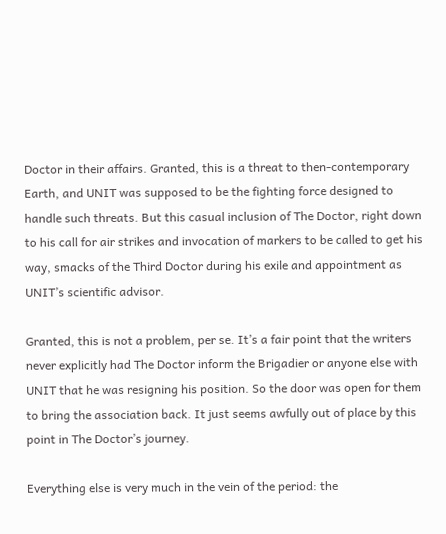Doctor in their affairs. Granted, this is a threat to then-contemporary Earth, and UNIT was supposed to be the fighting force designed to handle such threats. But this casual inclusion of The Doctor, right down to his call for air strikes and invocation of markers to be called to get his way, smacks of the Third Doctor during his exile and appointment as UNIT’s scientific advisor.

Granted, this is not a problem, per se. It’s a fair point that the writers never explicitly had The Doctor inform the Brigadier or anyone else with UNIT that he was resigning his position. So the door was open for them to bring the association back. It just seems awfully out of place by this point in The Doctor’s journey.

Everything else is very much in the vein of the period: the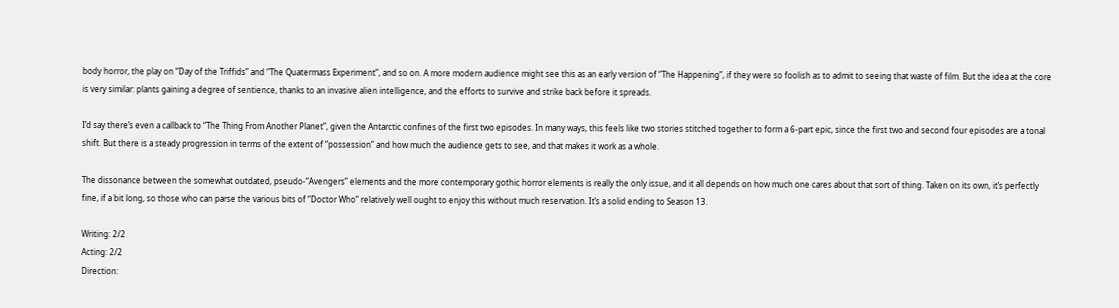body horror, the play on “Day of the Triffids” and “The Quatermass Experiment”, and so on. A more modern audience might see this as an early version of “The Happening”, if they were so foolish as to admit to seeing that waste of film. But the idea at the core is very similar: plants gaining a degree of sentience, thanks to an invasive alien intelligence, and the efforts to survive and strike back before it spreads.

I’d say there’s even a callback to “The Thing From Another Planet”, given the Antarctic confines of the first two episodes. In many ways, this feels like two stories stitched together to form a 6-part epic, since the first two and second four episodes are a tonal shift. But there is a steady progression in terms of the extent of “possession” and how much the audience gets to see, and that makes it work as a whole.

The dissonance between the somewhat outdated, pseudo-“Avengers” elements and the more contemporary gothic horror elements is really the only issue, and it all depends on how much one cares about that sort of thing. Taken on its own, it’s perfectly fine, if a bit long, so those who can parse the various bits of “Doctor Who” relatively well ought to enjoy this without much reservation. It’s a solid ending to Season 13.

Writing: 2/2
Acting: 2/2
Direction: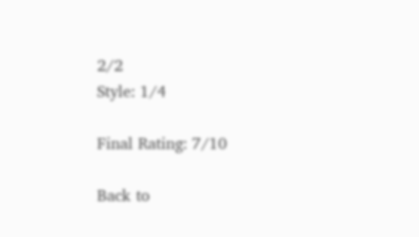2/2
Style: 1/4

Final Rating: 7/10

Back to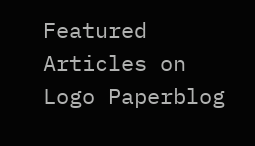Featured Articles on Logo Paperblog